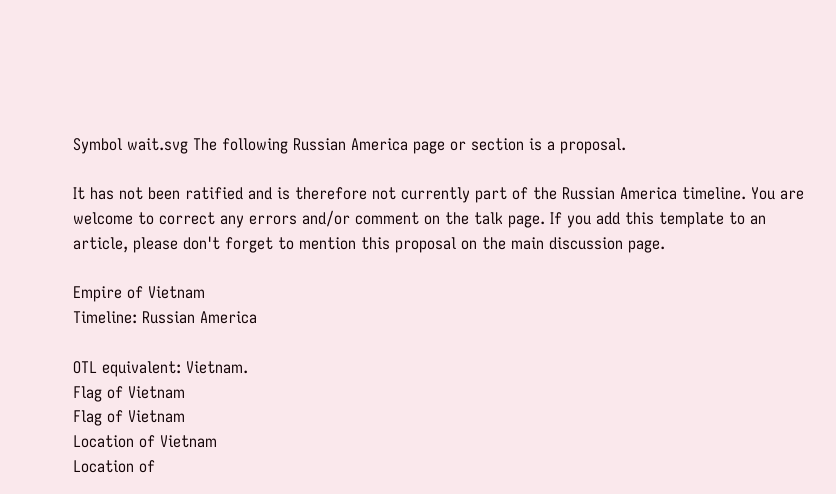Symbol wait.svg The following Russian America page or section is a proposal.

It has not been ratified and is therefore not currently part of the Russian America timeline. You are welcome to correct any errors and/or comment on the talk page. If you add this template to an article, please don't forget to mention this proposal on the main discussion page.

Empire of Vietnam
Timeline: Russian America

OTL equivalent: Vietnam.
Flag of Vietnam
Flag of Vietnam
Location of Vietnam
Location of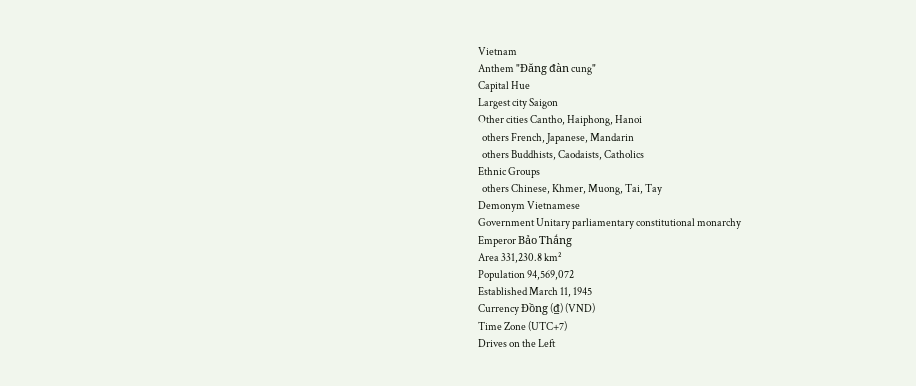Vietnam
Anthem "Đăng đàn cung"
Capital Hue
Largest city Saigon
Other cities Cantho, Haiphong, Hanoi
  others French, Japanese, Mandarin
  others Buddhists, Caodaists, Catholics
Ethnic Groups
  others Chinese, Khmer, Muong, Tai, Tay
Demonym Vietnamese
Government Unitary parliamentary constitutional monarchy
Emperor Bảo Thắng
Area 331,230.8 km²
Population 94,569,072
Established March 11, 1945
Currency Đồng (₫) (VND)
Time Zone (UTC+7)
Drives on the Left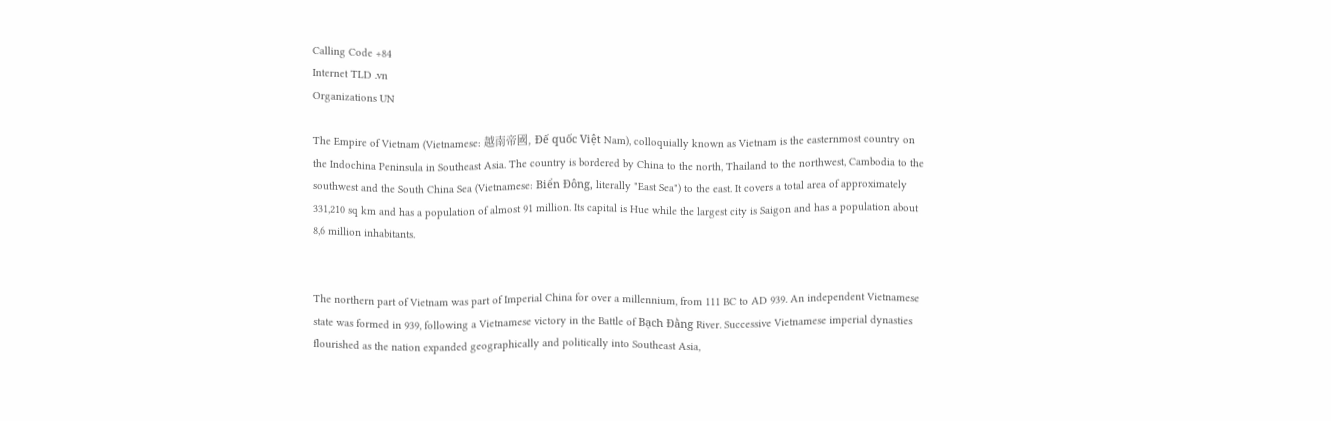Calling Code +84
Internet TLD .vn
Organizations UN

The Empire of Vietnam (Vietnamese: 越南帝國, Đế quốc Việt Nam), colloquially known as Vietnam is the easternmost country on the Indochina Peninsula in Southeast Asia. The country is bordered by China to the north, Thailand to the northwest, Cambodia to the southwest and the South China Sea (Vietnamese: Biển Đông, literally "East Sea") to the east. It covers a total area of approximately 331,210 sq km and has a population of almost 91 million. Its capital is Hue while the largest city is Saigon and has a population about 8,6 million inhabitants.


The northern part of Vietnam was part of Imperial China for over a millennium, from 111 BC to AD 939. An independent Vietnamese state was formed in 939, following a Vietnamese victory in the Battle of Bạch Đằng River. Successive Vietnamese imperial dynasties flourished as the nation expanded geographically and politically into Southeast Asia,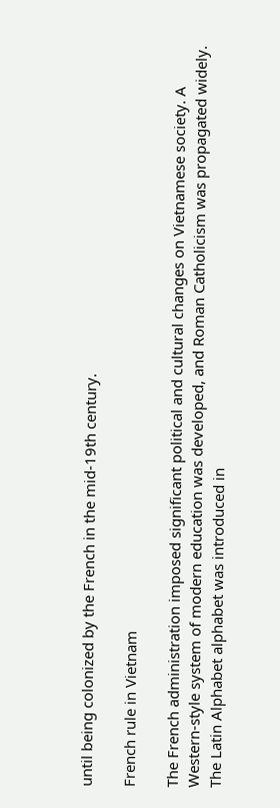until being colonized by the French in the mid-19th century.

French rule in Vietnam

The French administration imposed significant political and cultural changes on Vietnamese society. A Western-style system of modern education was developed, and Roman Catholicism was propagated widely. The Latin Alphabet alphabet was introduced in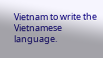Vietnam to write the Vietnamese language.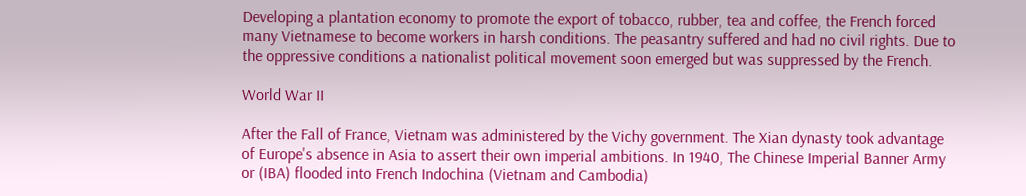Developing a plantation economy to promote the export of tobacco, rubber, tea and coffee, the French forced many Vietnamese to become workers in harsh conditions. The peasantry suffered and had no civil rights. Due to the oppressive conditions a nationalist political movement soon emerged but was suppressed by the French.

World War II

After the Fall of France, Vietnam was administered by the Vichy government. The Xian dynasty took advantage of Europe's absence in Asia to assert their own imperial ambitions. In 1940, The Chinese Imperial Banner Army or (IBA) flooded into French Indochina (Vietnam and Cambodia)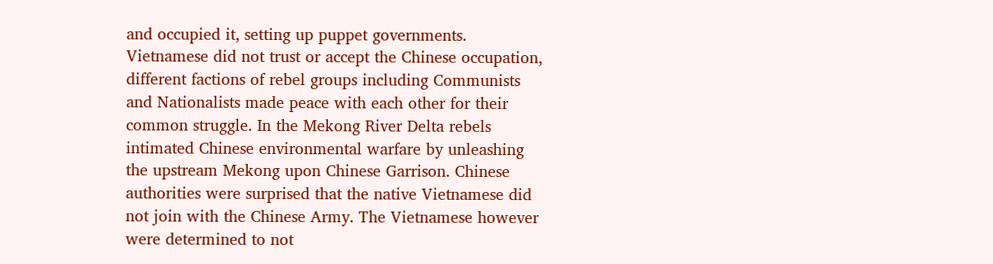and occupied it, setting up puppet governments. Vietnamese did not trust or accept the Chinese occupation, different factions of rebel groups including Communists and Nationalists made peace with each other for their common struggle. In the Mekong River Delta rebels intimated Chinese environmental warfare by unleashing the upstream Mekong upon Chinese Garrison. Chinese authorities were surprised that the native Vietnamese did not join with the Chinese Army. The Vietnamese however were determined to not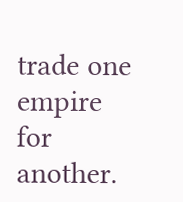trade one empire for another.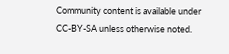Community content is available under CC-BY-SA unless otherwise noted.